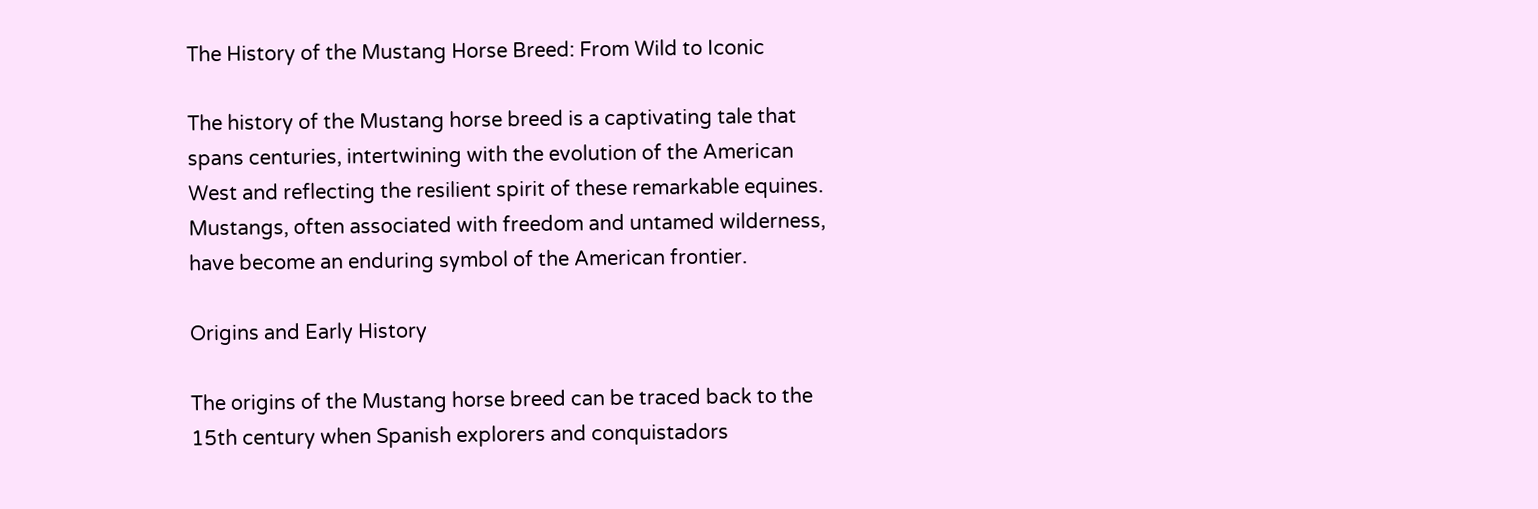The History of the Mustang Horse Breed: From Wild to Iconic

The history of the Mustang horse breed is a captivating tale that spans centuries, intertwining with the evolution of the American West and reflecting the resilient spirit of these remarkable equines. Mustangs, often associated with freedom and untamed wilderness, have become an enduring symbol of the American frontier.

Origins and Early History

The origins of the Mustang horse breed can be traced back to the 15th century when Spanish explorers and conquistadors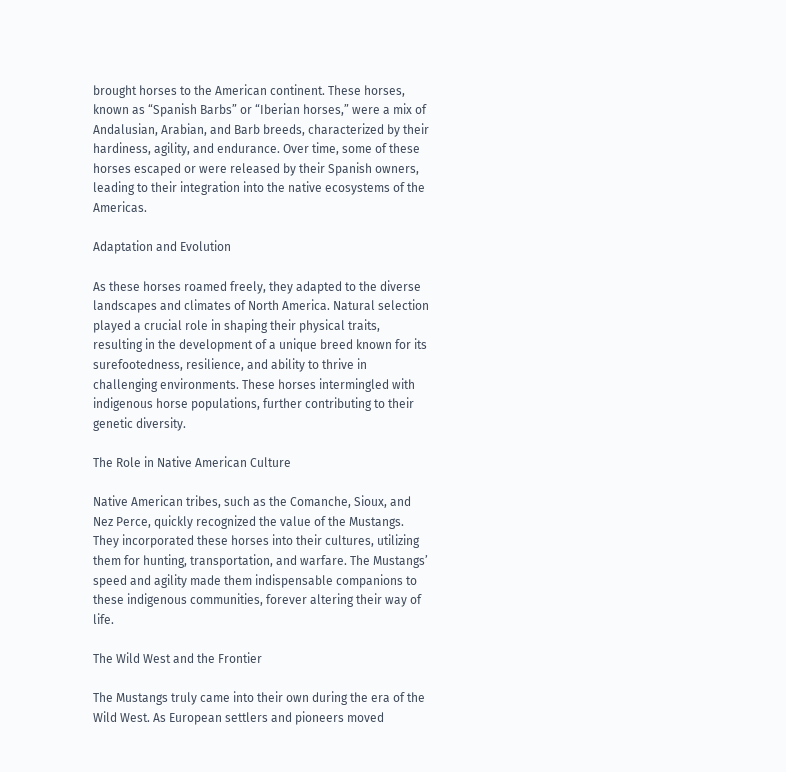brought horses to the American continent. These horses, known as “Spanish Barbs” or “Iberian horses,” were a mix of Andalusian, Arabian, and Barb breeds, characterized by their hardiness, agility, and endurance. Over time, some of these horses escaped or were released by their Spanish owners, leading to their integration into the native ecosystems of the Americas.

Adaptation and Evolution

As these horses roamed freely, they adapted to the diverse landscapes and climates of North America. Natural selection played a crucial role in shaping their physical traits, resulting in the development of a unique breed known for its surefootedness, resilience, and ability to thrive in challenging environments. These horses intermingled with indigenous horse populations, further contributing to their genetic diversity.

The Role in Native American Culture

Native American tribes, such as the Comanche, Sioux, and Nez Perce, quickly recognized the value of the Mustangs. They incorporated these horses into their cultures, utilizing them for hunting, transportation, and warfare. The Mustangs’ speed and agility made them indispensable companions to these indigenous communities, forever altering their way of life.

The Wild West and the Frontier

The Mustangs truly came into their own during the era of the Wild West. As European settlers and pioneers moved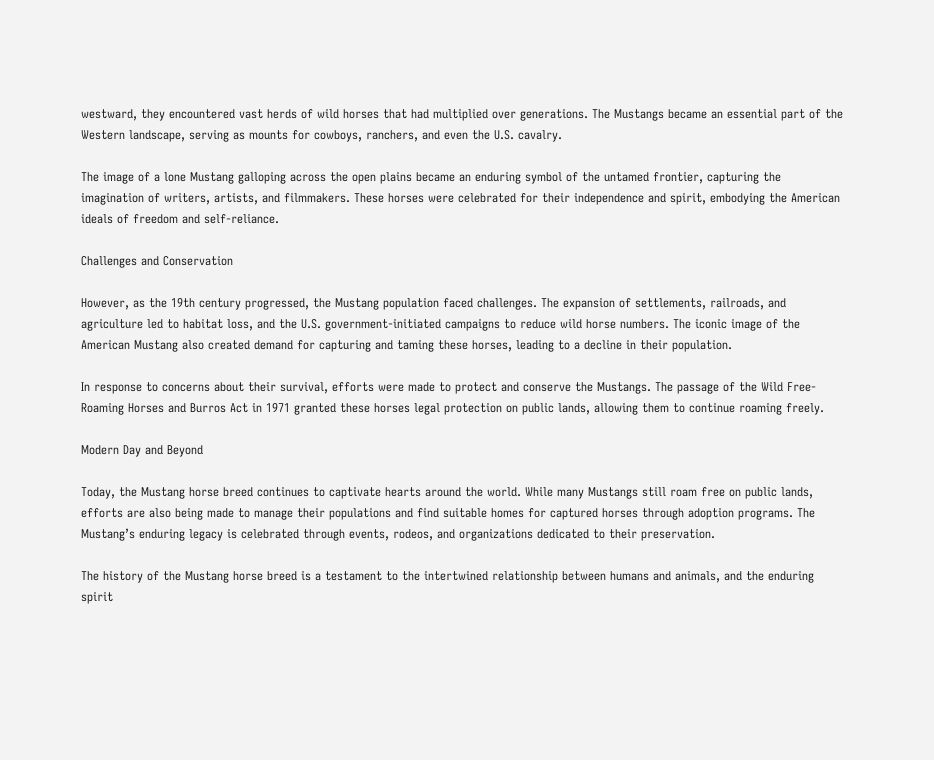westward, they encountered vast herds of wild horses that had multiplied over generations. The Mustangs became an essential part of the Western landscape, serving as mounts for cowboys, ranchers, and even the U.S. cavalry.

The image of a lone Mustang galloping across the open plains became an enduring symbol of the untamed frontier, capturing the imagination of writers, artists, and filmmakers. These horses were celebrated for their independence and spirit, embodying the American ideals of freedom and self-reliance.

Challenges and Conservation

However, as the 19th century progressed, the Mustang population faced challenges. The expansion of settlements, railroads, and agriculture led to habitat loss, and the U.S. government-initiated campaigns to reduce wild horse numbers. The iconic image of the American Mustang also created demand for capturing and taming these horses, leading to a decline in their population.

In response to concerns about their survival, efforts were made to protect and conserve the Mustangs. The passage of the Wild Free-Roaming Horses and Burros Act in 1971 granted these horses legal protection on public lands, allowing them to continue roaming freely.

Modern Day and Beyond

Today, the Mustang horse breed continues to captivate hearts around the world. While many Mustangs still roam free on public lands, efforts are also being made to manage their populations and find suitable homes for captured horses through adoption programs. The Mustang’s enduring legacy is celebrated through events, rodeos, and organizations dedicated to their preservation.

The history of the Mustang horse breed is a testament to the intertwined relationship between humans and animals, and the enduring spirit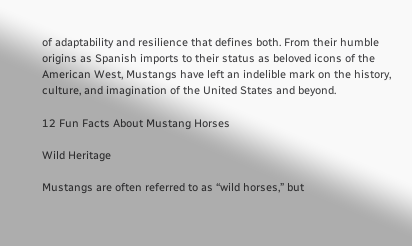of adaptability and resilience that defines both. From their humble origins as Spanish imports to their status as beloved icons of the American West, Mustangs have left an indelible mark on the history, culture, and imagination of the United States and beyond.

12 Fun Facts About Mustang Horses

Wild Heritage

Mustangs are often referred to as “wild horses,” but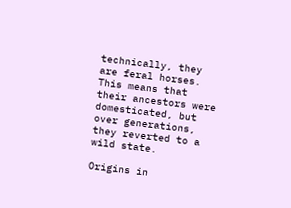technically, they are feral horses. This means that their ancestors were domesticated, but over generations, they reverted to a wild state.

Origins in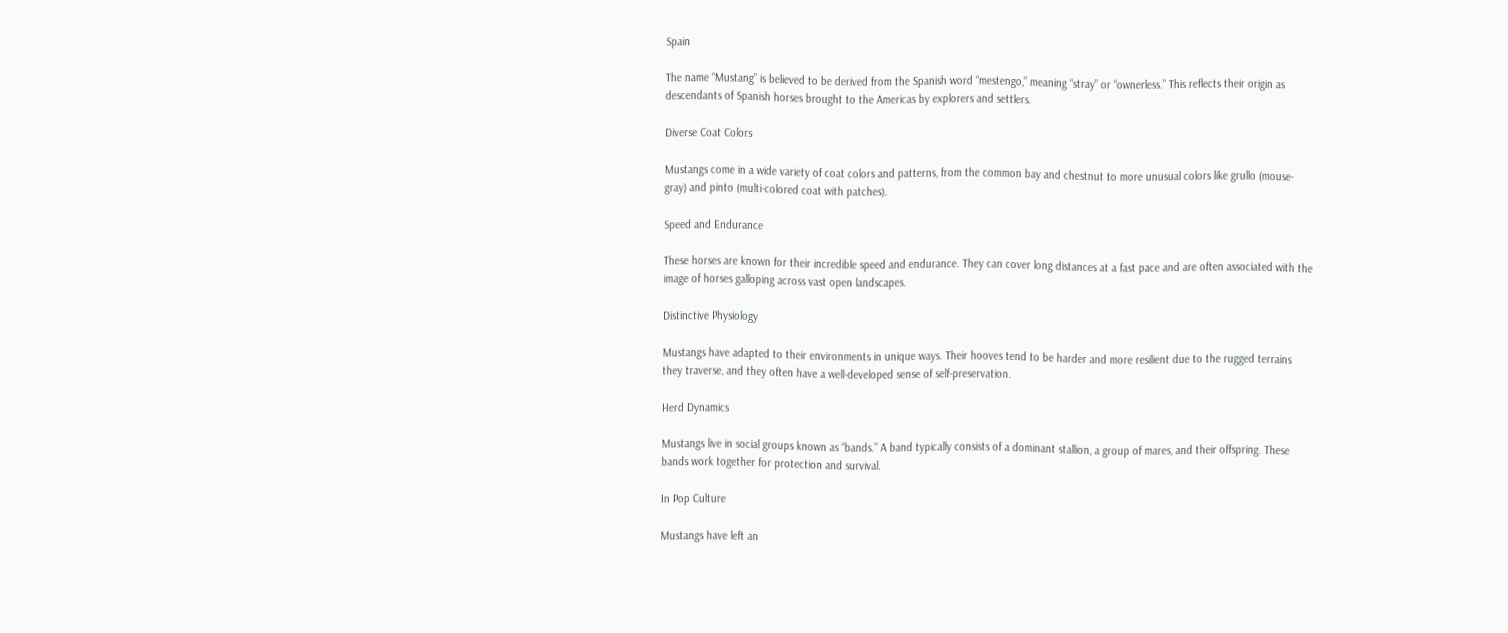Spain

The name “Mustang” is believed to be derived from the Spanish word “mestengo,” meaning “stray” or “ownerless.” This reflects their origin as descendants of Spanish horses brought to the Americas by explorers and settlers.

Diverse Coat Colors

Mustangs come in a wide variety of coat colors and patterns, from the common bay and chestnut to more unusual colors like grullo (mouse-gray) and pinto (multi-colored coat with patches).

Speed and Endurance

These horses are known for their incredible speed and endurance. They can cover long distances at a fast pace and are often associated with the image of horses galloping across vast open landscapes.

Distinctive Physiology

Mustangs have adapted to their environments in unique ways. Their hooves tend to be harder and more resilient due to the rugged terrains they traverse, and they often have a well-developed sense of self-preservation.

Herd Dynamics

Mustangs live in social groups known as “bands.” A band typically consists of a dominant stallion, a group of mares, and their offspring. These bands work together for protection and survival.

In Pop Culture

Mustangs have left an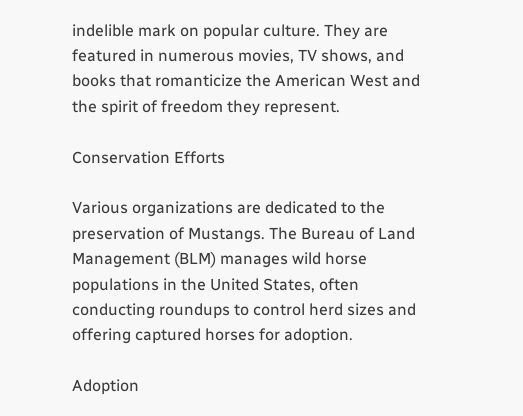indelible mark on popular culture. They are featured in numerous movies, TV shows, and books that romanticize the American West and the spirit of freedom they represent.

Conservation Efforts

Various organizations are dedicated to the preservation of Mustangs. The Bureau of Land Management (BLM) manages wild horse populations in the United States, often conducting roundups to control herd sizes and offering captured horses for adoption.

Adoption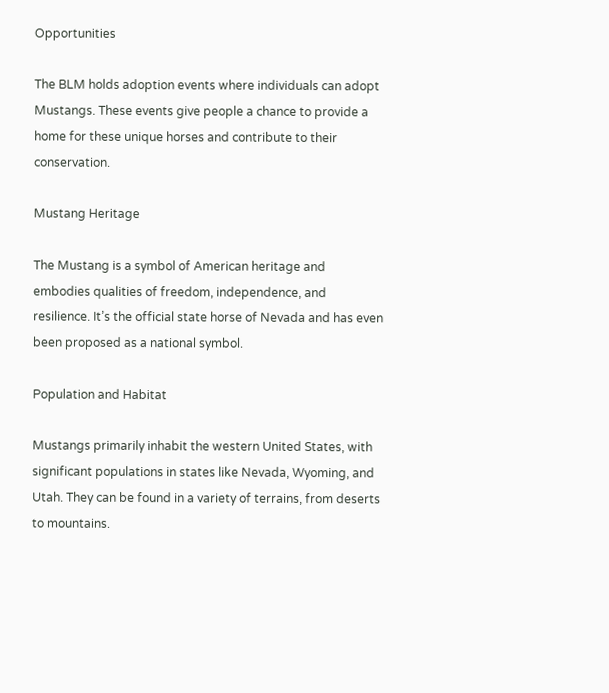Opportunities

The BLM holds adoption events where individuals can adopt Mustangs. These events give people a chance to provide a home for these unique horses and contribute to their conservation.

Mustang Heritage

The Mustang is a symbol of American heritage and embodies qualities of freedom, independence, and resilience. It’s the official state horse of Nevada and has even been proposed as a national symbol.

Population and Habitat

Mustangs primarily inhabit the western United States, with significant populations in states like Nevada, Wyoming, and Utah. They can be found in a variety of terrains, from deserts to mountains.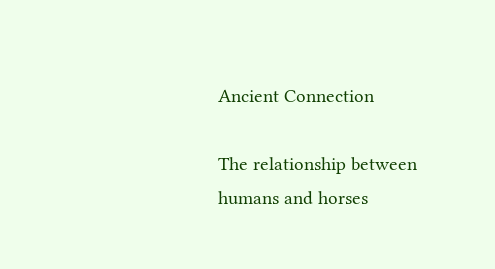Ancient Connection

The relationship between humans and horses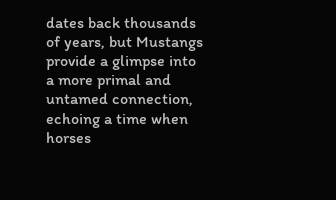dates back thousands of years, but Mustangs provide a glimpse into a more primal and untamed connection, echoing a time when horses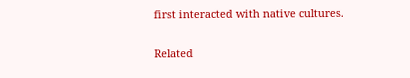first interacted with native cultures.

Related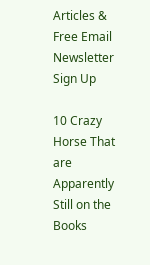Articles & Free Email Newsletter Sign Up

10 Crazy Horse That are Apparently Still on the Books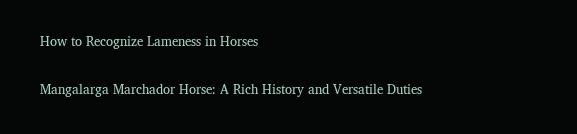How to Recognize Lameness in Horses

Mangalarga Marchador Horse: A Rich History and Versatile Duties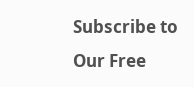Subscribe to Our Free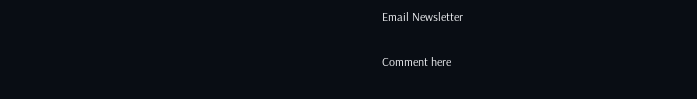Email Newsletter

Comment here